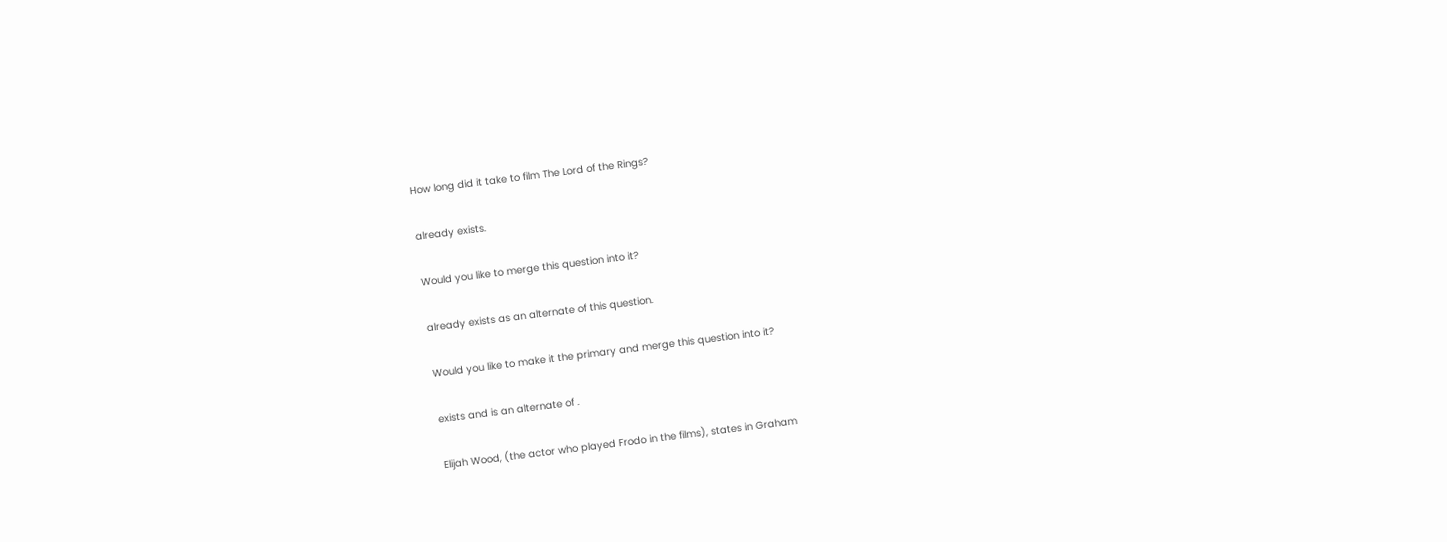How long did it take to film The Lord of the Rings?

already exists.

Would you like to merge this question into it?

already exists as an alternate of this question.

Would you like to make it the primary and merge this question into it?

exists and is an alternate of .

Elijah Wood, (the actor who played Frodo in the films), states in Graham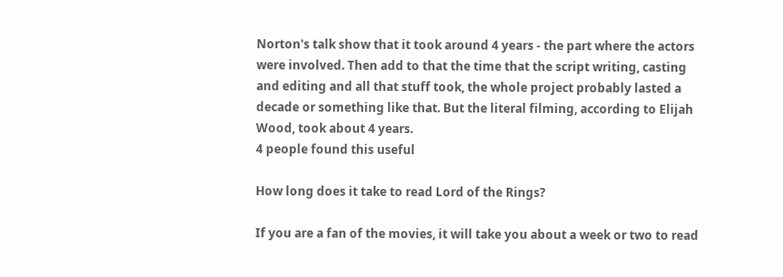Norton's talk show that it took around 4 years - the part where the actors were involved. Then add to that the time that the script writing, casting and editing and all that stuff took, the whole project probably lasted a decade or something like that. But the literal filming, according to Elijah Wood, took about 4 years.
4 people found this useful

How long does it take to read Lord of the Rings?

If you are a fan of the movies, it will take you about a week or two to read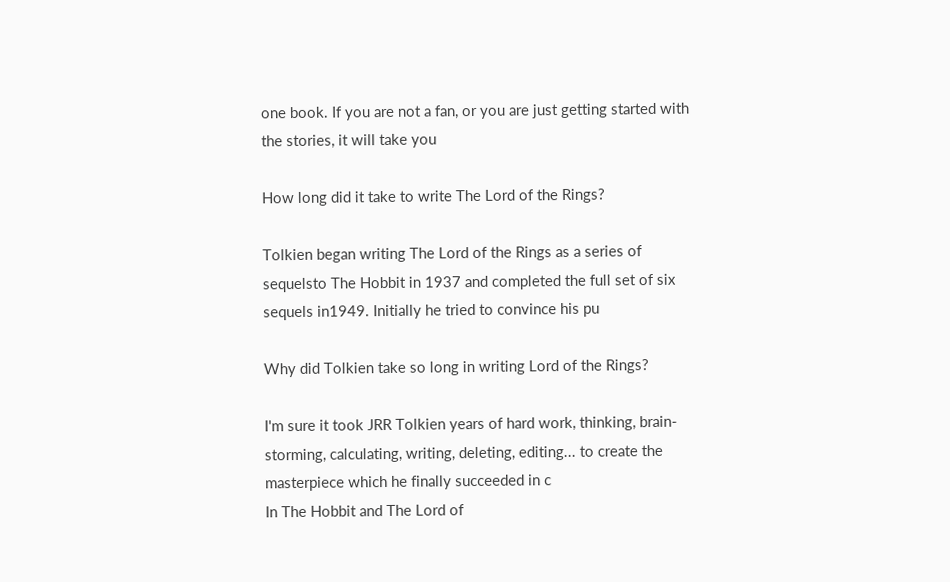one book. If you are not a fan, or you are just getting started with the stories, it will take you

How long did it take to write The Lord of the Rings?

Tolkien began writing The Lord of the Rings as a series of sequelsto The Hobbit in 1937 and completed the full set of six sequels in1949. Initially he tried to convince his pu

Why did Tolkien take so long in writing Lord of the Rings?

I'm sure it took JRR Tolkien years of hard work, thinking, brain-storming, calculating, writing, deleting, editing... to create the masterpiece which he finally succeeded in c
In The Hobbit and The Lord of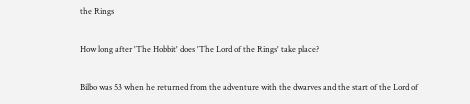the Rings

How long after 'The Hobbit' does 'The Lord of the Rings' take place?

Bilbo was 53 when he returned from the adventure with the dwarves and the start of the Lord of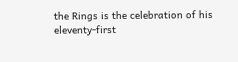the Rings is the celebration of his eleventy-first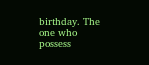birthday. The one who possess